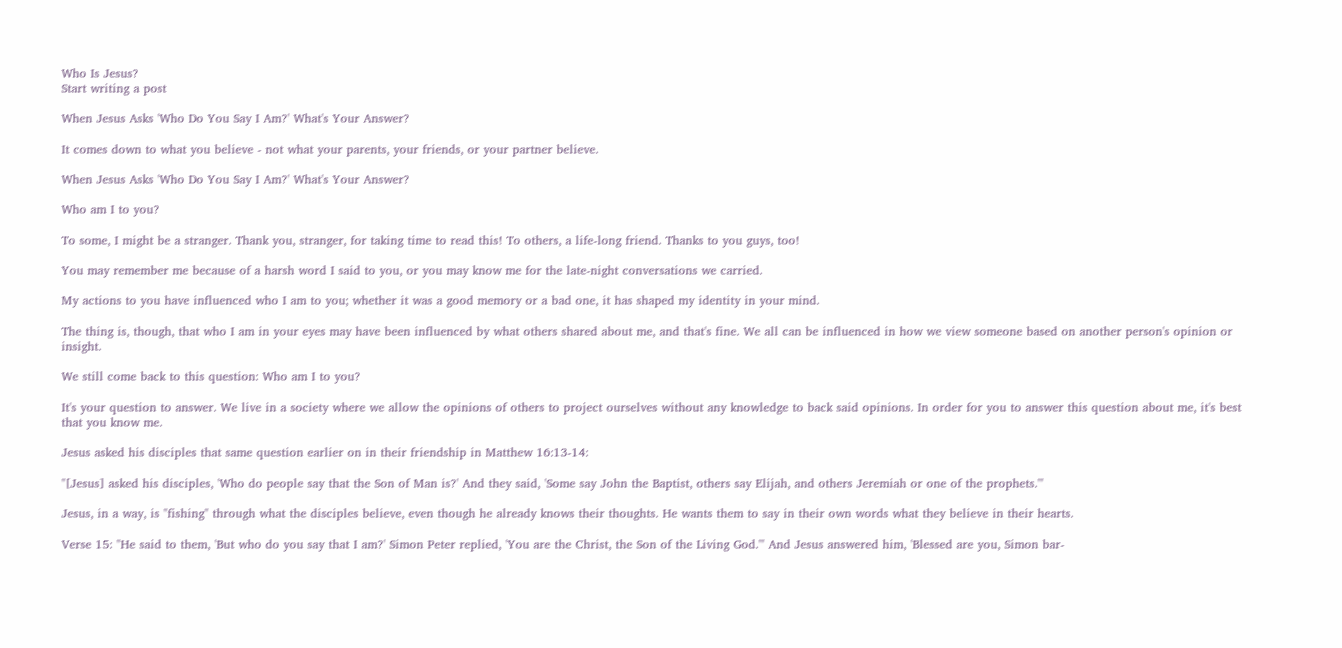Who Is Jesus?
Start writing a post

When Jesus Asks 'Who Do You Say I Am?' What's Your Answer?

It comes down to what you believe - not what your parents, your friends, or your partner believe.

When Jesus Asks 'Who Do You Say I Am?' What's Your Answer?

Who am I to you?

To some, I might be a stranger. Thank you, stranger, for taking time to read this! To others, a life-long friend. Thanks to you guys, too!

You may remember me because of a harsh word I said to you, or you may know me for the late-night conversations we carried.

My actions to you have influenced who I am to you; whether it was a good memory or a bad one, it has shaped my identity in your mind.

The thing is, though, that who I am in your eyes may have been influenced by what others shared about me, and that's fine. We all can be influenced in how we view someone based on another person's opinion or insight.

We still come back to this question: Who am I to you?

It's your question to answer. We live in a society where we allow the opinions of others to project ourselves without any knowledge to back said opinions. In order for you to answer this question about me, it's best that you know me.

Jesus asked his disciples that same question earlier on in their friendship in Matthew 16:13-14:

"[Jesus] asked his disciples, 'Who do people say that the Son of Man is?' And they said, 'Some say John the Baptist, others say Elijah, and others Jeremiah or one of the prophets.'"

Jesus, in a way, is "fishing" through what the disciples believe, even though he already knows their thoughts. He wants them to say in their own words what they believe in their hearts.

Verse 15: "He said to them, 'But who do you say that I am?' Simon Peter replied, 'You are the Christ, the Son of the Living God.'" And Jesus answered him, 'Blessed are you, Simon bar-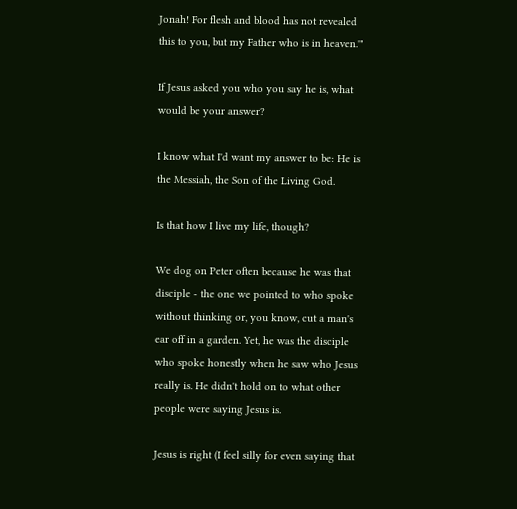Jonah! For flesh and blood has not revealed this to you, but my Father who is in heaven.'"

If Jesus asked you who you say he is, what would be your answer?

I know what I'd want my answer to be: He is the Messiah, the Son of the Living God.

Is that how I live my life, though?

We dog on Peter often because he was that disciple - the one we pointed to who spoke without thinking or, you know, cut a man's ear off in a garden. Yet, he was the disciple who spoke honestly when he saw who Jesus really is. He didn't hold on to what other people were saying Jesus is.

Jesus is right (I feel silly for even saying that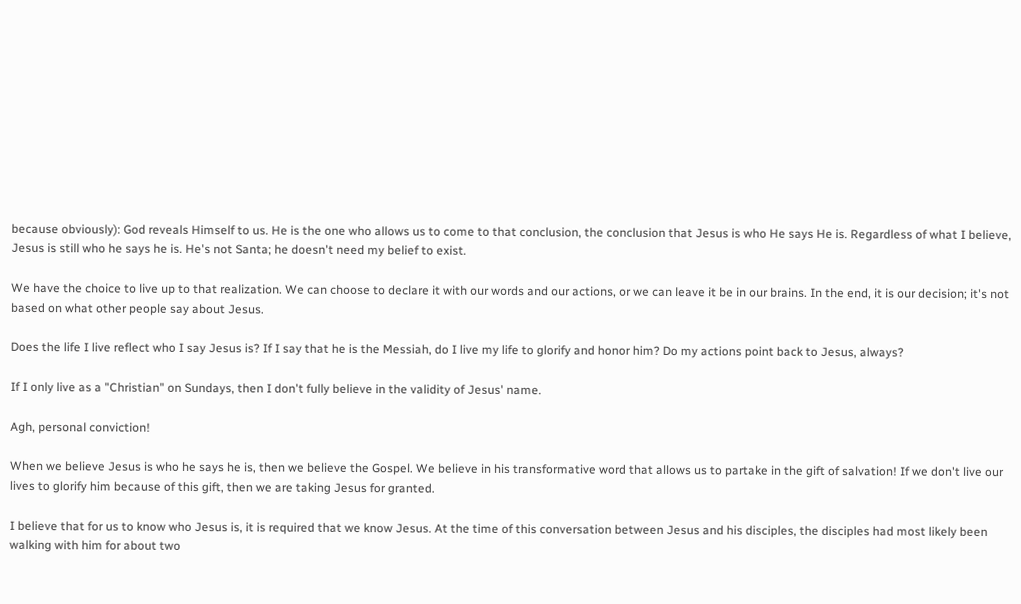because obviously): God reveals Himself to us. He is the one who allows us to come to that conclusion, the conclusion that Jesus is who He says He is. Regardless of what I believe, Jesus is still who he says he is. He's not Santa; he doesn't need my belief to exist.

We have the choice to live up to that realization. We can choose to declare it with our words and our actions, or we can leave it be in our brains. In the end, it is our decision; it's not based on what other people say about Jesus.

Does the life I live reflect who I say Jesus is? If I say that he is the Messiah, do I live my life to glorify and honor him? Do my actions point back to Jesus, always?

If I only live as a "Christian" on Sundays, then I don't fully believe in the validity of Jesus' name.

Agh, personal conviction!

When we believe Jesus is who he says he is, then we believe the Gospel. We believe in his transformative word that allows us to partake in the gift of salvation! If we don't live our lives to glorify him because of this gift, then we are taking Jesus for granted.

I believe that for us to know who Jesus is, it is required that we know Jesus. At the time of this conversation between Jesus and his disciples, the disciples had most likely been walking with him for about two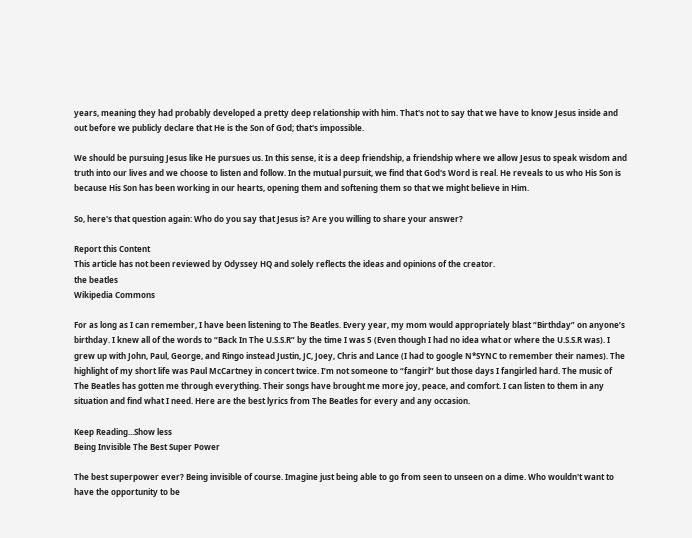years, meaning they had probably developed a pretty deep relationship with him. That's not to say that we have to know Jesus inside and out before we publicly declare that He is the Son of God; that's impossible.

We should be pursuing Jesus like He pursues us. In this sense, it is a deep friendship, a friendship where we allow Jesus to speak wisdom and truth into our lives and we choose to listen and follow. In the mutual pursuit, we find that God's Word is real. He reveals to us who His Son is because His Son has been working in our hearts, opening them and softening them so that we might believe in Him.

So, here's that question again: Who do you say that Jesus is? Are you willing to share your answer?

Report this Content
This article has not been reviewed by Odyssey HQ and solely reflects the ideas and opinions of the creator.
the beatles
Wikipedia Commons

For as long as I can remember, I have been listening to The Beatles. Every year, my mom would appropriately blast “Birthday” on anyone’s birthday. I knew all of the words to “Back In The U.S.S.R” by the time I was 5 (Even though I had no idea what or where the U.S.S.R was). I grew up with John, Paul, George, and Ringo instead Justin, JC, Joey, Chris and Lance (I had to google N*SYNC to remember their names). The highlight of my short life was Paul McCartney in concert twice. I’m not someone to “fangirl” but those days I fangirled hard. The music of The Beatles has gotten me through everything. Their songs have brought me more joy, peace, and comfort. I can listen to them in any situation and find what I need. Here are the best lyrics from The Beatles for every and any occasion.

Keep Reading...Show less
Being Invisible The Best Super Power

The best superpower ever? Being invisible of course. Imagine just being able to go from seen to unseen on a dime. Who wouldn't want to have the opportunity to be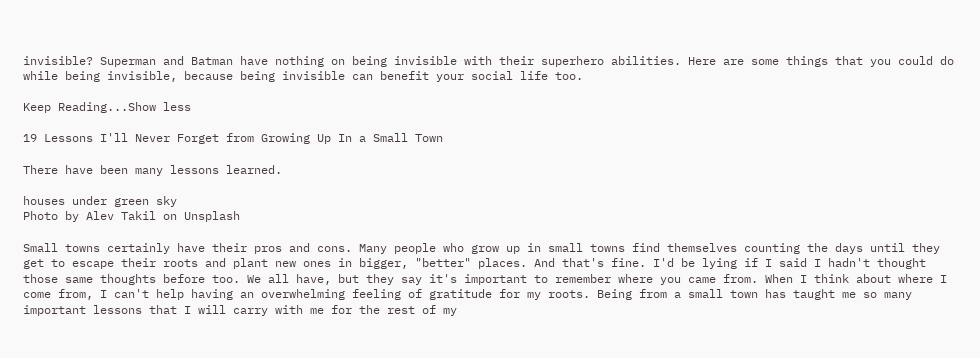invisible? Superman and Batman have nothing on being invisible with their superhero abilities. Here are some things that you could do while being invisible, because being invisible can benefit your social life too.

Keep Reading...Show less

19 Lessons I'll Never Forget from Growing Up In a Small Town

There have been many lessons learned.

houses under green sky
Photo by Alev Takil on Unsplash

Small towns certainly have their pros and cons. Many people who grow up in small towns find themselves counting the days until they get to escape their roots and plant new ones in bigger, "better" places. And that's fine. I'd be lying if I said I hadn't thought those same thoughts before too. We all have, but they say it's important to remember where you came from. When I think about where I come from, I can't help having an overwhelming feeling of gratitude for my roots. Being from a small town has taught me so many important lessons that I will carry with me for the rest of my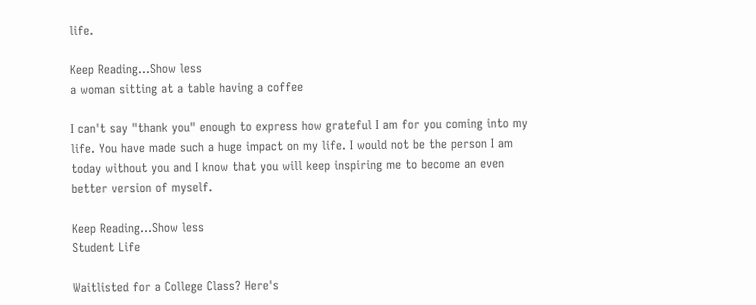life.

Keep Reading...Show less
a woman sitting at a table having a coffee

I can't say "thank you" enough to express how grateful I am for you coming into my life. You have made such a huge impact on my life. I would not be the person I am today without you and I know that you will keep inspiring me to become an even better version of myself.

Keep Reading...Show less
Student Life

Waitlisted for a College Class? Here's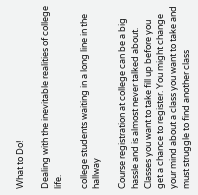What to Do!

Dealing with the inevitable realities of college life.

college students waiting in a long line in the hallway

Course registration at college can be a big hassle and is almost never talked about. Classes you want to take fill up before you get a chance to register. You might change your mind about a class you want to take and must struggle to find another class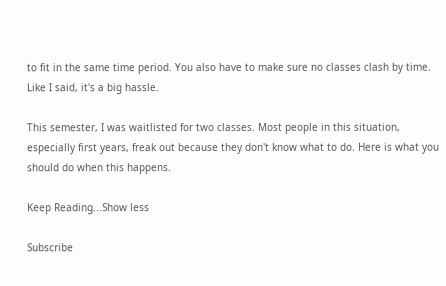to fit in the same time period. You also have to make sure no classes clash by time. Like I said, it's a big hassle.

This semester, I was waitlisted for two classes. Most people in this situation, especially first years, freak out because they don't know what to do. Here is what you should do when this happens.

Keep Reading...Show less

Subscribe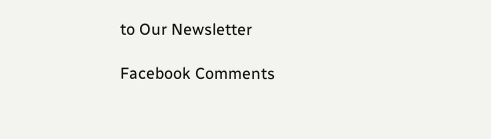to Our Newsletter

Facebook Comments